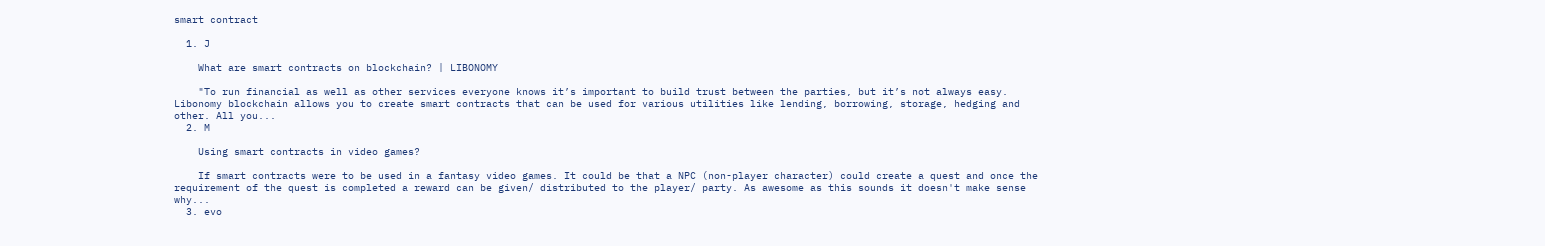smart contract

  1. J

    What are smart contracts on blockchain? | LIBONOMY

    "To run financial as well as other services everyone knows it’s important to build trust between the parties, but it’s not always easy. Libonomy blockchain allows you to create smart contracts that can be used for various utilities like lending, borrowing, storage, hedging and other. All you...
  2. M

    Using smart contracts in video games?

    If smart contracts were to be used in a fantasy video games. It could be that a NPC (non-player character) could create a quest and once the requirement of the quest is completed a reward can be given/ distributed to the player/ party. As awesome as this sounds it doesn't make sense why...
  3. evo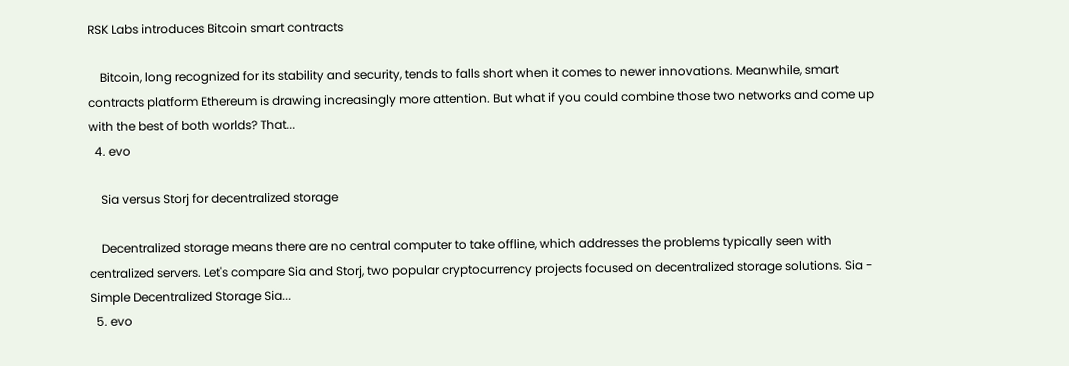RSK Labs introduces Bitcoin smart contracts

    Bitcoin, long recognized for its stability and security, tends to falls short when it comes to newer innovations. Meanwhile, smart contracts platform Ethereum is drawing increasingly more attention. But what if you could combine those two networks and come up with the best of both worlds? That...
  4. evo

    Sia versus Storj for decentralized storage

    Decentralized storage means there are no central computer to take offline, which addresses the problems typically seen with centralized servers. Let's compare Sia and Storj, two popular cryptocurrency projects focused on decentralized storage solutions. Sia - Simple Decentralized Storage Sia...
  5. evo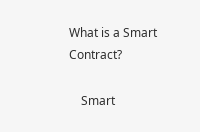What is a Smart Contract?

    Smart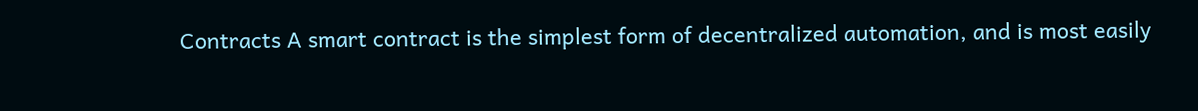Contracts A smart contract is the simplest form of decentralized automation, and is most easily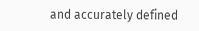and accurately defined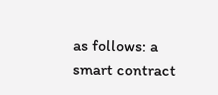as follows: a smart contract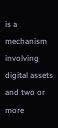is a mechanism involving digital assets and two or more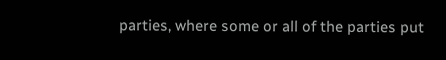parties, where some or all of the parties put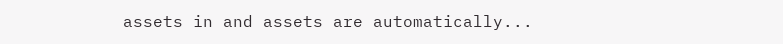assets in and assets are automatically...